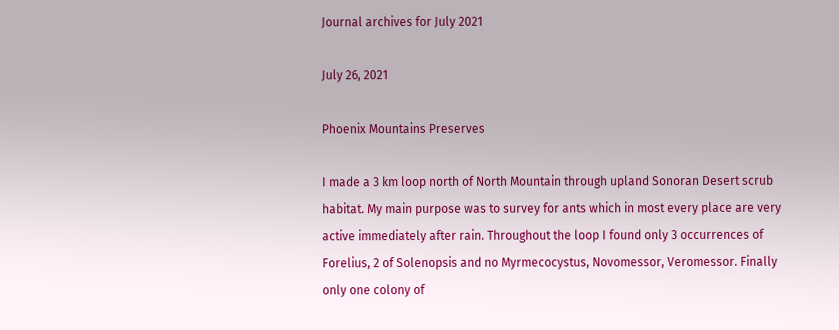Journal archives for July 2021

July 26, 2021

Phoenix Mountains Preserves

I made a 3 km loop north of North Mountain through upland Sonoran Desert scrub habitat. My main purpose was to survey for ants which in most every place are very active immediately after rain. Throughout the loop I found only 3 occurrences of Forelius, 2 of Solenopsis and no Myrmecocystus, Novomessor, Veromessor. Finally only one colony of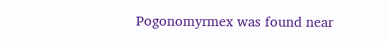Pogonomyrmex was found near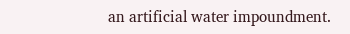an artificial water impoundment.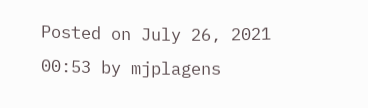Posted on July 26, 2021 00:53 by mjplagens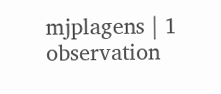mjplagens | 1 observation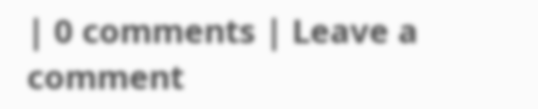| 0 comments | Leave a comment